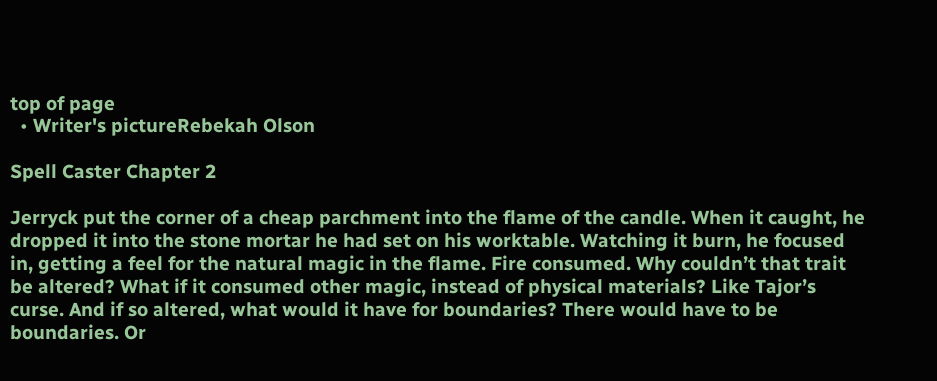top of page
  • Writer's pictureRebekah Olson

Spell Caster Chapter 2

Jerryck put the corner of a cheap parchment into the flame of the candle. When it caught, he dropped it into the stone mortar he had set on his worktable. Watching it burn, he focused in, getting a feel for the natural magic in the flame. Fire consumed. Why couldn’t that trait be altered? What if it consumed other magic, instead of physical materials? Like Tajor’s curse. And if so altered, what would it have for boundaries? There would have to be boundaries. Or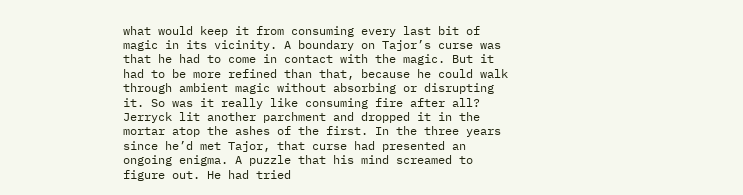what would keep it from consuming every last bit of magic in its vicinity. A boundary on Tajor’s curse was that he had to come in contact with the magic. But it had to be more refined than that, because he could walk through ambient magic without absorbing or disrupting it. So was it really like consuming fire after all? Jerryck lit another parchment and dropped it in the mortar atop the ashes of the first. In the three years since he’d met Tajor, that curse had presented an ongoing enigma. A puzzle that his mind screamed to figure out. He had tried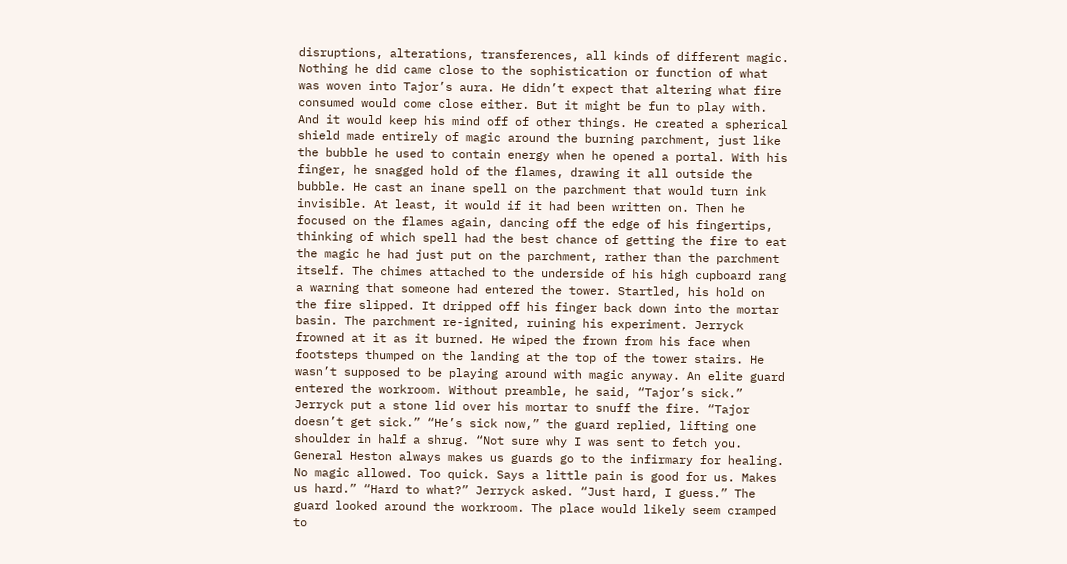disruptions, alterations, transferences, all kinds of different magic. Nothing he did came close to the sophistication or function of what was woven into Tajor’s aura. He didn’t expect that altering what fire consumed would come close either. But it might be fun to play with. And it would keep his mind off of other things. He created a spherical shield made entirely of magic around the burning parchment, just like the bubble he used to contain energy when he opened a portal. With his finger, he snagged hold of the flames, drawing it all outside the bubble. He cast an inane spell on the parchment that would turn ink invisible. At least, it would if it had been written on. Then he focused on the flames again, dancing off the edge of his fingertips, thinking of which spell had the best chance of getting the fire to eat the magic he had just put on the parchment, rather than the parchment itself. The chimes attached to the underside of his high cupboard rang a warning that someone had entered the tower. Startled, his hold on the fire slipped. It dripped off his finger back down into the mortar basin. The parchment re-ignited, ruining his experiment. Jerryck frowned at it as it burned. He wiped the frown from his face when footsteps thumped on the landing at the top of the tower stairs. He wasn’t supposed to be playing around with magic anyway. An elite guard entered the workroom. Without preamble, he said, “Tajor’s sick.” Jerryck put a stone lid over his mortar to snuff the fire. “Tajor doesn’t get sick.” “He’s sick now,” the guard replied, lifting one shoulder in half a shrug. “Not sure why I was sent to fetch you. General Heston always makes us guards go to the infirmary for healing. No magic allowed. Too quick. Says a little pain is good for us. Makes us hard.” “Hard to what?” Jerryck asked. “Just hard, I guess.” The guard looked around the workroom. The place would likely seem cramped to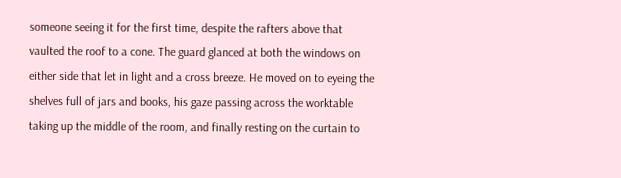someone seeing it for the first time, despite the rafters above that vaulted the roof to a cone. The guard glanced at both the windows on either side that let in light and a cross breeze. He moved on to eyeing the shelves full of jars and books, his gaze passing across the worktable taking up the middle of the room, and finally resting on the curtain to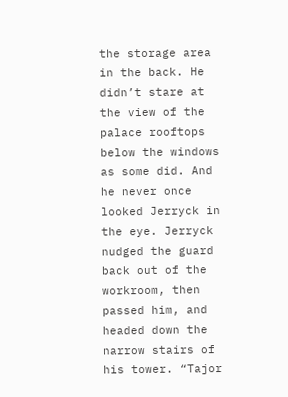the storage area in the back. He didn’t stare at the view of the palace rooftops below the windows as some did. And he never once looked Jerryck in the eye. Jerryck nudged the guard back out of the workroom, then passed him, and headed down the narrow stairs of his tower. “Tajor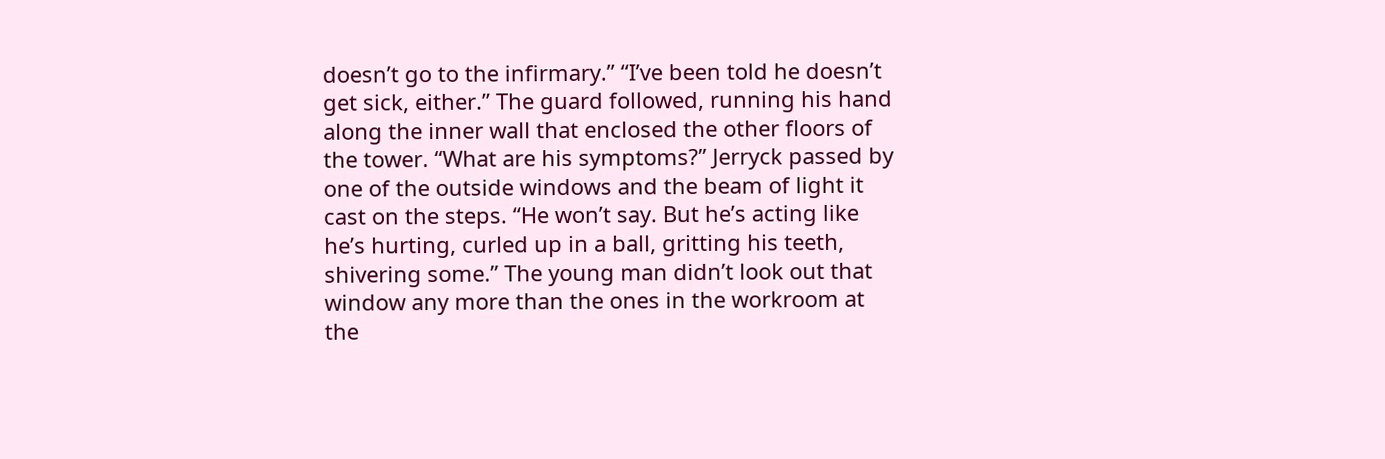doesn’t go to the infirmary.” “I’ve been told he doesn’t get sick, either.” The guard followed, running his hand along the inner wall that enclosed the other floors of the tower. “What are his symptoms?” Jerryck passed by one of the outside windows and the beam of light it cast on the steps. “He won’t say. But he’s acting like he’s hurting, curled up in a ball, gritting his teeth, shivering some.” The young man didn’t look out that window any more than the ones in the workroom at the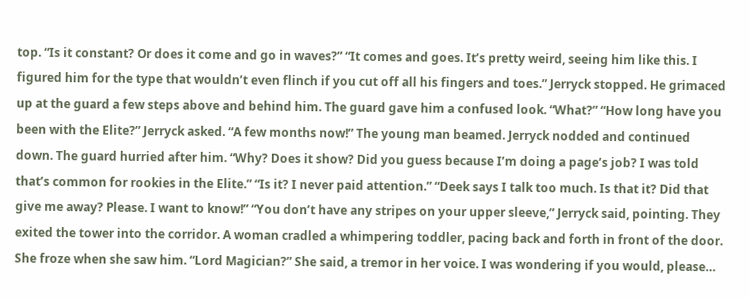top. “Is it constant? Or does it come and go in waves?” “It comes and goes. It’s pretty weird, seeing him like this. I figured him for the type that wouldn’t even flinch if you cut off all his fingers and toes.” Jerryck stopped. He grimaced up at the guard a few steps above and behind him. The guard gave him a confused look. “What?” “How long have you been with the Elite?” Jerryck asked. “A few months now!” The young man beamed. Jerryck nodded and continued down. The guard hurried after him. “Why? Does it show? Did you guess because I’m doing a page’s job? I was told that’s common for rookies in the Elite.” “Is it? I never paid attention.” “Deek says I talk too much. Is that it? Did that give me away? Please. I want to know!” “You don’t have any stripes on your upper sleeve,” Jerryck said, pointing. They exited the tower into the corridor. A woman cradled a whimpering toddler, pacing back and forth in front of the door. She froze when she saw him. “Lord Magician?” She said, a tremor in her voice. I was wondering if you would, please…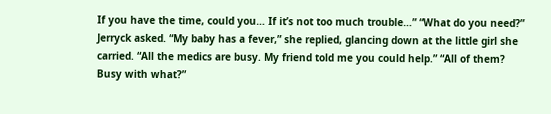If you have the time, could you… If it’s not too much trouble…” “What do you need?” Jerryck asked. “My baby has a fever,” she replied, glancing down at the little girl she carried. “All the medics are busy. My friend told me you could help.” “All of them? Busy with what?”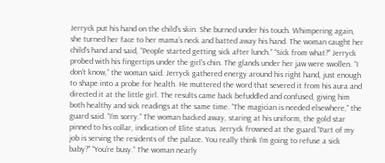Jerryck put his hand on the child’s skin. She burned under his touch. Whimpering again, she turned her face to her mama’s neck and batted away his hand. The woman caught her child’s hand and said, “People started getting sick after lunch.” “Sick from what?” Jerryck probed with his fingertips under the girl’s chin. The glands under her jaw were swollen. “I don’t know,” the woman said. Jerryck gathered energy around his right hand, just enough to shape into a probe for health. He muttered the word that severed it from his aura and directed it at the little girl. The results came back befuddled and confused, giving him both healthy and sick readings at the same time. “The magician is needed elsewhere,” the guard said. “I’m sorry.” The woman backed away, staring at his uniform, the gold star pinned to his collar, indication of Elite status. Jerryck frowned at the guard.“Part of my job is serving the residents of the palace. You really think I’m going to refuse a sick baby?” “You’re busy.” The woman nearly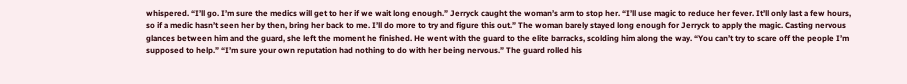whispered. “I’ll go. I’m sure the medics will get to her if we wait long enough.” Jerryck caught the woman’s arm to stop her. “I’ll use magic to reduce her fever. It’ll only last a few hours, so if a medic hasn’t seen her by then, bring her back to me. I’ll do more to try and figure this out.” The woman barely stayed long enough for Jerryck to apply the magic. Casting nervous glances between him and the guard, she left the moment he finished. He went with the guard to the elite barracks, scolding him along the way. “You can’t try to scare off the people I’m supposed to help.” “I’m sure your own reputation had nothing to do with her being nervous.” The guard rolled his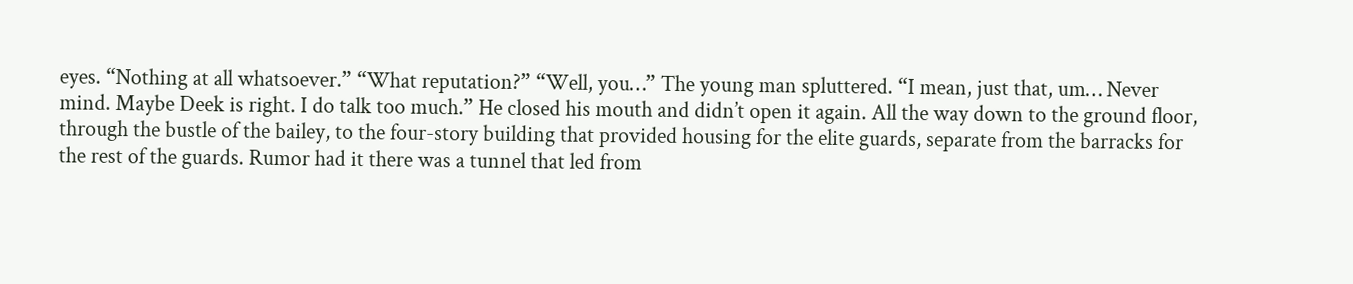eyes. “Nothing at all whatsoever.” “What reputation?” “Well, you…” The young man spluttered. “I mean, just that, um… Never mind. Maybe Deek is right. I do talk too much.” He closed his mouth and didn’t open it again. All the way down to the ground floor, through the bustle of the bailey, to the four-story building that provided housing for the elite guards, separate from the barracks for the rest of the guards. Rumor had it there was a tunnel that led from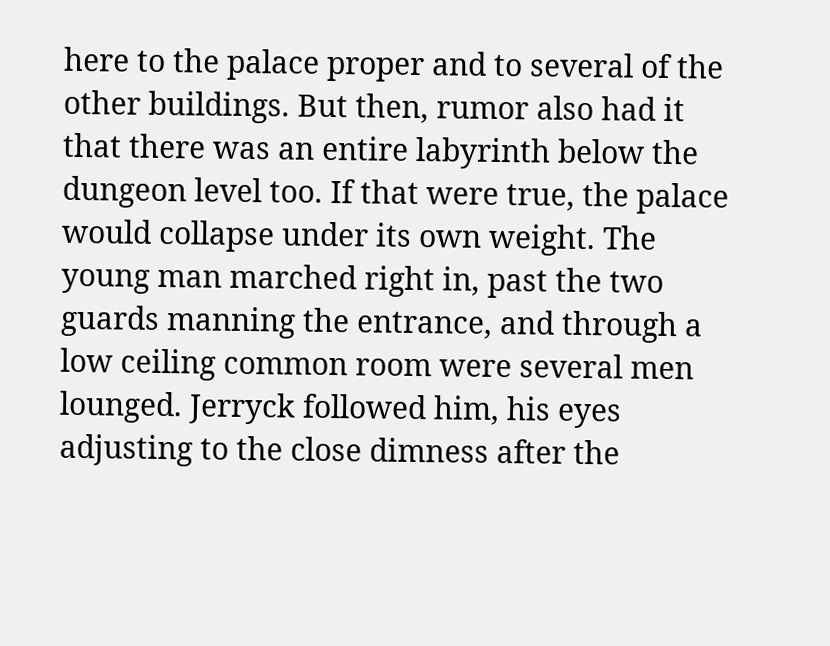here to the palace proper and to several of the other buildings. But then, rumor also had it that there was an entire labyrinth below the dungeon level too. If that were true, the palace would collapse under its own weight. The young man marched right in, past the two guards manning the entrance, and through a low ceiling common room were several men lounged. Jerryck followed him, his eyes adjusting to the close dimness after the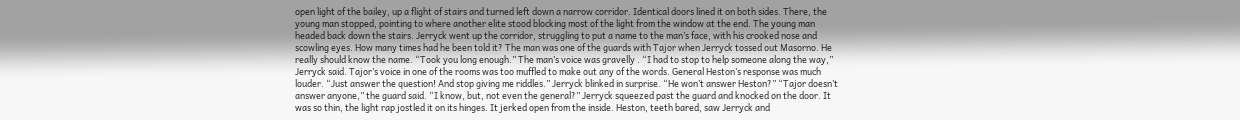open light of the bailey, up a flight of stairs and turned left down a narrow corridor. Identical doors lined it on both sides. There, the young man stopped, pointing to where another elite stood blocking most of the light from the window at the end. The young man headed back down the stairs. Jerryck went up the corridor, struggling to put a name to the man’s face, with his crooked nose and scowling eyes. How many times had he been told it? The man was one of the guards with Tajor when Jerryck tossed out Masorno. He really should know the name. “Took you long enough.” The man’s voice was gravelly . “I had to stop to help someone along the way,” Jerryck said. Tajor’s voice in one of the rooms was too muffled to make out any of the words. General Heston’s response was much louder. “Just answer the question! And stop giving me riddles.” Jerryck blinked in surprise. “He won’t answer Heston?” “Tajor doesn’t answer anyone,” the guard said. “I know, but, not even the general?” Jerryck squeezed past the guard and knocked on the door. It was so thin, the light rap jostled it on its hinges. It jerked open from the inside. Heston, teeth bared, saw Jerryck and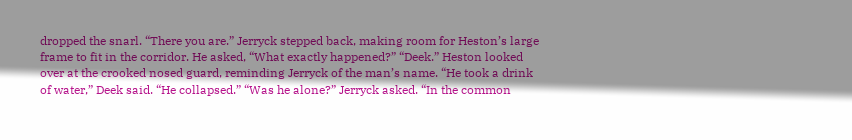dropped the snarl. “There you are.” Jerryck stepped back, making room for Heston’s large frame to fit in the corridor. He asked, “What exactly happened?” “Deek.” Heston looked over at the crooked nosed guard, reminding Jerryck of the man’s name. “He took a drink of water,” Deek said. “He collapsed.” “Was he alone?” Jerryck asked. “In the common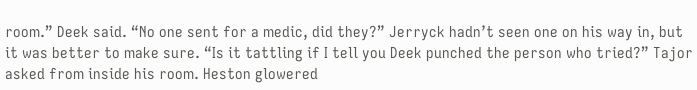room.” Deek said. “No one sent for a medic, did they?” Jerryck hadn’t seen one on his way in, but it was better to make sure. “Is it tattling if I tell you Deek punched the person who tried?” Tajor asked from inside his room. Heston glowered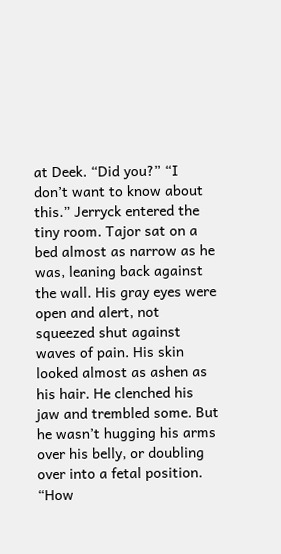at Deek. “Did you?” “I don’t want to know about this.” Jerryck entered the tiny room. Tajor sat on a bed almost as narrow as he was, leaning back against the wall. His gray eyes were open and alert, not squeezed shut against waves of pain. His skin looked almost as ashen as his hair. He clenched his jaw and trembled some. But he wasn’t hugging his arms over his belly, or doubling over into a fetal position. “How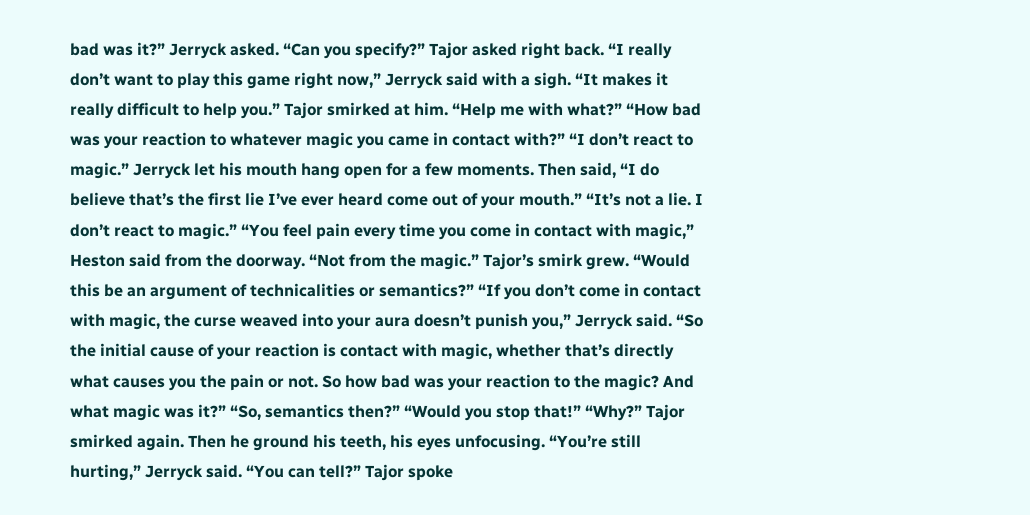bad was it?” Jerryck asked. “Can you specify?” Tajor asked right back. “I really don’t want to play this game right now,” Jerryck said with a sigh. “It makes it really difficult to help you.” Tajor smirked at him. “Help me with what?” “How bad was your reaction to whatever magic you came in contact with?” “I don’t react to magic.” Jerryck let his mouth hang open for a few moments. Then said, “I do believe that’s the first lie I’ve ever heard come out of your mouth.” “It’s not a lie. I don’t react to magic.” “You feel pain every time you come in contact with magic,” Heston said from the doorway. “Not from the magic.” Tajor’s smirk grew. “Would this be an argument of technicalities or semantics?” “If you don’t come in contact with magic, the curse weaved into your aura doesn’t punish you,” Jerryck said. “So the initial cause of your reaction is contact with magic, whether that’s directly what causes you the pain or not. So how bad was your reaction to the magic? And what magic was it?” “So, semantics then?” “Would you stop that!” “Why?” Tajor smirked again. Then he ground his teeth, his eyes unfocusing. “You’re still hurting,” Jerryck said. “You can tell?” Tajor spoke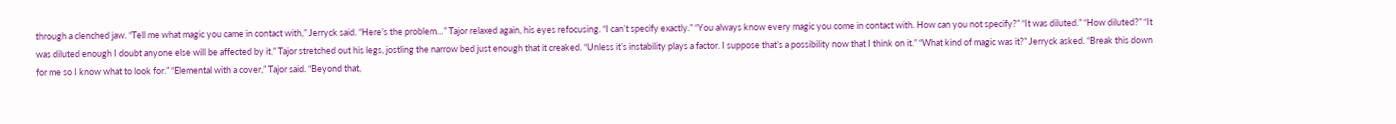through a clenched jaw. “Tell me what magic you came in contact with,” Jerryck said. “Here’s the problem…” Tajor relaxed again, his eyes refocusing. “I can’t specify exactly.” “You always know every magic you come in contact with. How can you not specify?” “It was diluted.” “How diluted?” “It was diluted enough I doubt anyone else will be affected by it.” Tajor stretched out his legs, jostling the narrow bed just enough that it creaked. “Unless it’s instability plays a factor. I suppose that’s a possibility now that I think on it.” “What kind of magic was it?” Jerryck asked. “Break this down for me so I know what to look for.” “Elemental with a cover,” Tajor said. “Beyond that,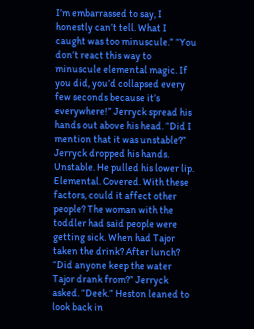I’m embarrassed to say, I honestly can’t tell. What I caught was too minuscule.” “You don’t react this way to minuscule elemental magic. If you did, you’d collapsed every few seconds because it’s everywhere!” Jerryck spread his hands out above his head. “Did I mention that it was unstable?” Jerryck dropped his hands. Unstable. He pulled his lower lip. Elemental. Covered. With these factors, could it affect other people? The woman with the toddler had said people were getting sick. When had Tajor taken the drink? After lunch? “Did anyone keep the water Tajor drank from?” Jerryck asked. “Deek.” Heston leaned to look back in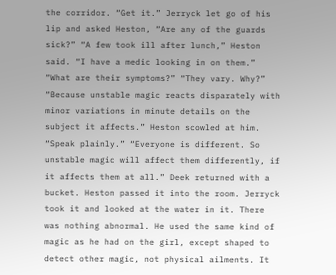the corridor. “Get it.” Jerryck let go of his lip and asked Heston, “Are any of the guards sick?” “A few took ill after lunch,” Heston said. “I have a medic looking in on them.” “What are their symptoms?” “They vary. Why?” “Because unstable magic reacts disparately with minor variations in minute details on the subject it affects.” Heston scowled at him. “Speak plainly.” “Everyone is different. So unstable magic will affect them differently, if it affects them at all.” Deek returned with a bucket. Heston passed it into the room. Jerryck took it and looked at the water in it. There was nothing abnormal. He used the same kind of magic as he had on the girl, except shaped to detect other magic, not physical ailments. It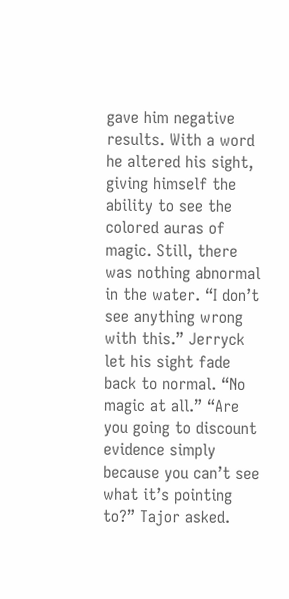gave him negative results. With a word he altered his sight, giving himself the ability to see the colored auras of magic. Still, there was nothing abnormal in the water. “I don’t see anything wrong with this.” Jerryck let his sight fade back to normal. “No magic at all.” “Are you going to discount evidence simply because you can’t see what it’s pointing to?” Tajor asked.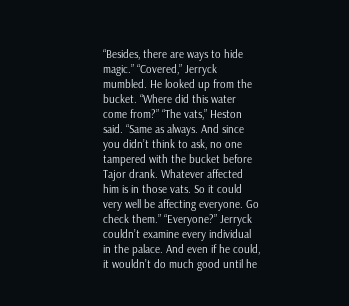“Besides, there are ways to hide magic.” “Covered,” Jerryck mumbled. He looked up from the bucket. “Where did this water come from?” “The vats,” Heston said. “Same as always. And since you didn’t think to ask, no one tampered with the bucket before Tajor drank. Whatever affected him is in those vats. So it could very well be affecting everyone. Go check them.” “Everyone?” Jerryck couldn’t examine every individual in the palace. And even if he could, it wouldn’t do much good until he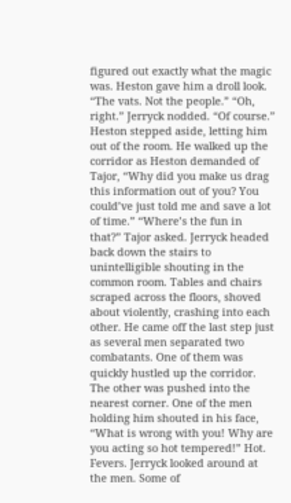figured out exactly what the magic was. Heston gave him a droll look. “The vats. Not the people.” “Oh, right.” Jerryck nodded. “Of course.” Heston stepped aside, letting him out of the room. He walked up the corridor as Heston demanded of Tajor, “Why did you make us drag this information out of you? You could’ve just told me and save a lot of time.” “Where’s the fun in that?” Tajor asked. Jerryck headed back down the stairs to unintelligible shouting in the common room. Tables and chairs scraped across the floors, shoved about violently, crashing into each other. He came off the last step just as several men separated two combatants. One of them was quickly hustled up the corridor. The other was pushed into the nearest corner. One of the men holding him shouted in his face, “What is wrong with you! Why are you acting so hot tempered!” Hot. Fevers. Jerryck looked around at the men. Some of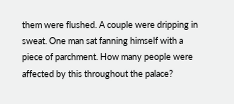them were flushed. A couple were dripping in sweat. One man sat fanning himself with a piece of parchment. How many people were affected by this throughout the palace?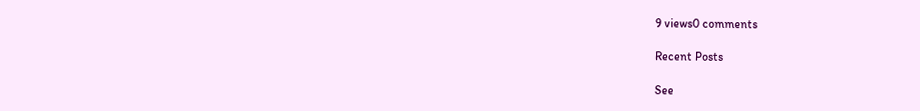9 views0 comments

Recent Posts

See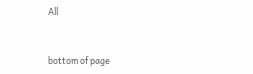All


bottom of page